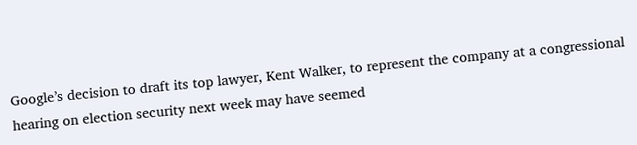Google’s decision to draft its top lawyer, Kent Walker, to represent the company at a congressional hearing on election security next week may have seemed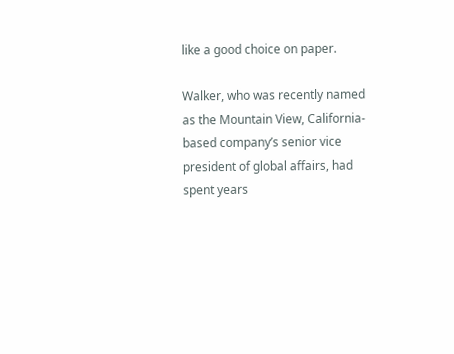like a good choice on paper.

Walker, who was recently named as the Mountain View, California-based company’s senior vice president of global affairs, had spent years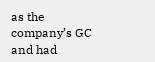as the company’s GC and had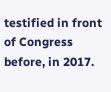testified in front of Congress before, in 2017.